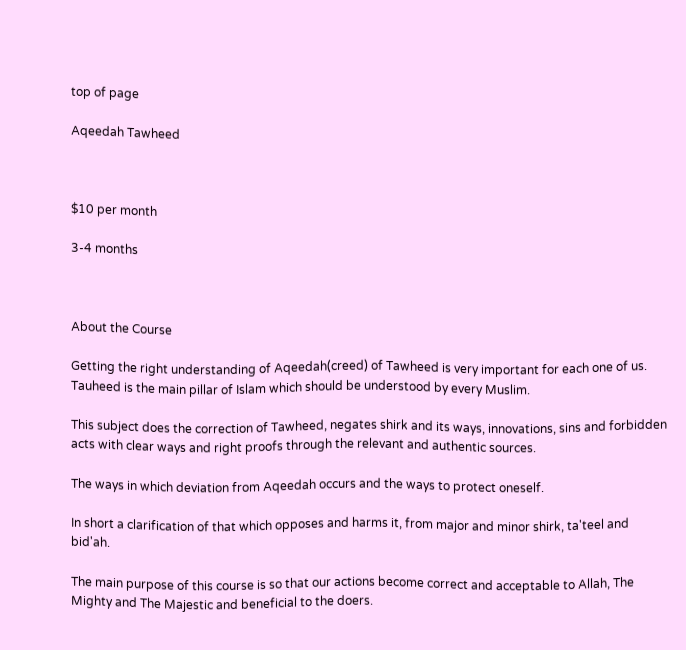top of page

Aqeedah Tawheed



$10 per month

3-4 months



About the Course

Getting the right understanding of Aqeedah(creed) of Tawheed is very important for each one of us. Tauheed is the main pillar of Islam which should be understood by every Muslim.

This subject does the correction of Tawheed, negates shirk and its ways, innovations, sins and forbidden acts with clear ways and right proofs through the relevant and authentic sources.

The ways in which deviation from Aqeedah occurs and the ways to protect oneself.

In short a clarification of that which opposes and harms it, from major and minor shirk, ta'teel and bid'ah.

The main purpose of this course is so that our actions become correct and acceptable to Allah, The Mighty and The Majestic and beneficial to the doers.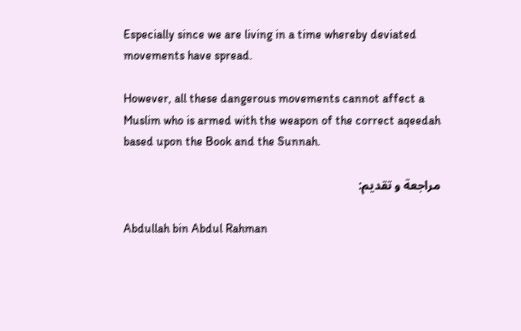Especially since we are living in a time whereby deviated movements have spread.

However, all these dangerous movements cannot affect a Muslim who is armed with the weapon of the correct aqeedah based upon the Book and the Sunnah.

مراجعة و تقديم:

Abdullah bin Abdul Rahman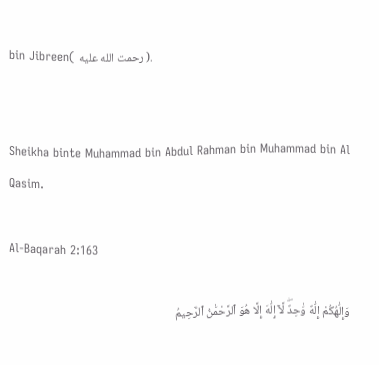bin Jibreen( رحمت الله عليه ).


Sheikha binte Muhammad bin Abdul Rahman bin Muhammad bin Al Qasim.

Al-Baqarah 2:163

وَإِلَٰهُكُمْ إِلَٰهٌ وَٰحِدٌۖ لَّآ إِلَٰهَ إِلَّا هُوَ ٱلرَّحْمَٰنُ ٱلرَّحِيمُ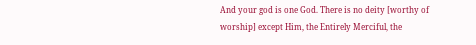And your god is one God. There is no deity [worthy of worship] except Him, the Entirely Merciful, the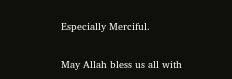Especially Merciful.

May Allah bless us all with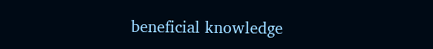beneficial knowledge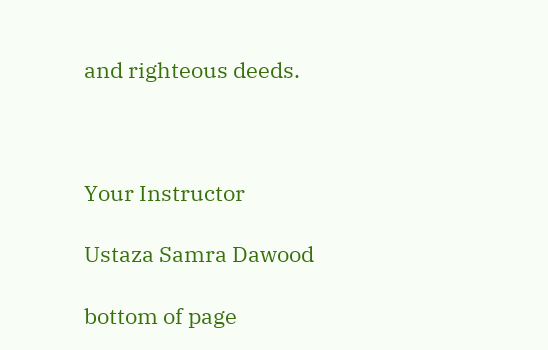and righteous deeds.



Your Instructor

Ustaza Samra Dawood

bottom of page